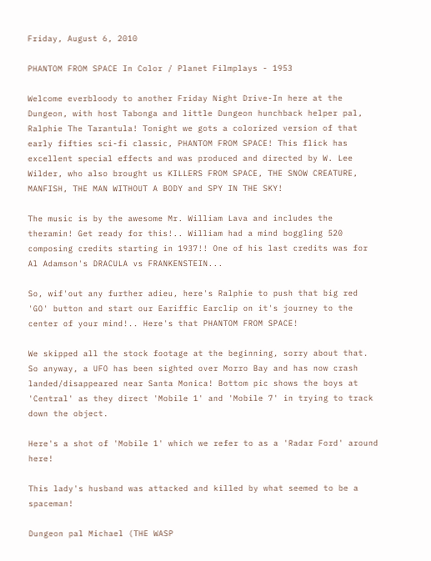Friday, August 6, 2010

PHANTOM FROM SPACE In Color / Planet Filmplays - 1953

Welcome everbloody to another Friday Night Drive-In here at the Dungeon, with host Tabonga and little Dungeon hunchback helper pal, Ralphie The Tarantula! Tonight we gots a colorized version of that early fifties sci-fi classic, PHANTOM FROM SPACE! This flick has excellent special effects and was produced and directed by W. Lee Wilder, who also brought us KILLERS FROM SPACE, THE SNOW CREATURE, MANFISH, THE MAN WITHOUT A BODY and SPY IN THE SKY!

The music is by the awesome Mr. William Lava and includes the theramin! Get ready for this!.. William had a mind boggling 520 composing credits starting in 1937!! One of his last credits was for Al Adamson's DRACULA vs FRANKENSTEIN...

So, wif'out any further adieu, here's Ralphie to push that big red 'GO' button and start our Eariffic Earclip on it's journey to the center of your mind!.. Here's that PHANTOM FROM SPACE!

We skipped all the stock footage at the beginning, sorry about that. So anyway, a UFO has been sighted over Morro Bay and has now crash landed/disappeared near Santa Monica! Bottom pic shows the boys at 'Central' as they direct 'Mobile 1' and 'Mobile 7' in trying to track down the object.

Here's a shot of 'Mobile 1' which we refer to as a 'Radar Ford' around here!

This lady's husband was attacked and killed by what seemed to be a spaceman!

Dungeon pal Michael (THE WASP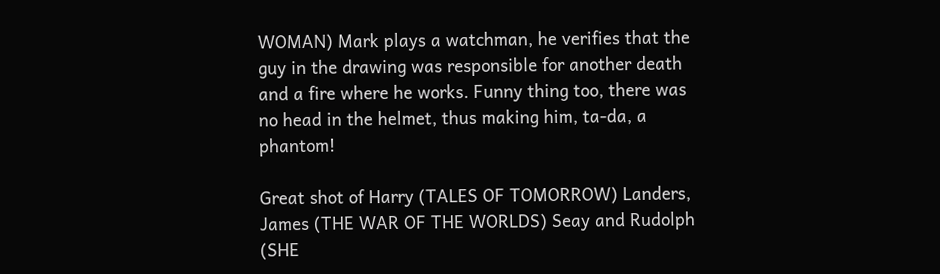WOMAN) Mark plays a watchman, he verifies that the guy in the drawing was responsible for another death and a fire where he works. Funny thing too, there was no head in the helmet, thus making him, ta-da, a phantom!

Great shot of Harry (TALES OF TOMORROW) Landers, James (THE WAR OF THE WORLDS) Seay and Rudolph (SHE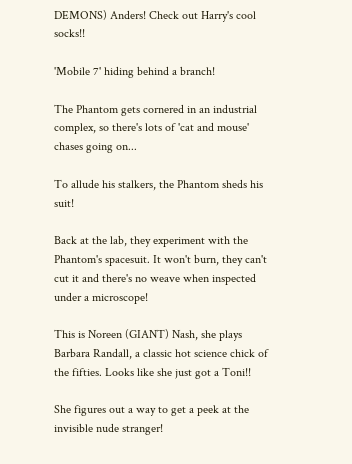DEMONS) Anders! Check out Harry's cool socks!!

'Mobile 7' hiding behind a branch!

The Phantom gets cornered in an industrial complex, so there's lots of 'cat and mouse' chases going on...

To allude his stalkers, the Phantom sheds his suit!

Back at the lab, they experiment with the Phantom's spacesuit. It won't burn, they can't cut it and there's no weave when inspected under a microscope!

This is Noreen (GIANT) Nash, she plays Barbara Randall, a classic hot science chick of the fifties. Looks like she just got a Toni!!

She figures out a way to get a peek at the invisible nude stranger!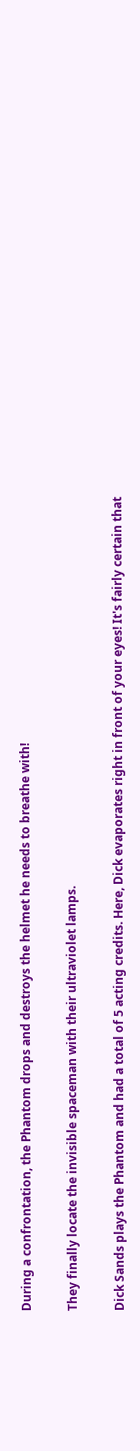During a confrontation, the Phantom drops and destroys the helmet he needs to breathe with!

They finally locate the invisible spaceman with their ultraviolet lamps.

Dick Sands plays the Phantom and had a total of 5 acting credits. Here, Dick evaporates right in front of your eyes! It's fairly certain that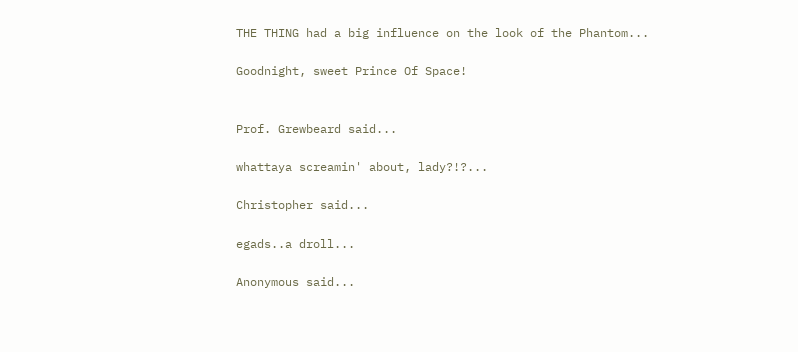THE THING had a big influence on the look of the Phantom...

Goodnight, sweet Prince Of Space!


Prof. Grewbeard said...

whattaya screamin' about, lady?!?...

Christopher said...

egads..a droll...

Anonymous said...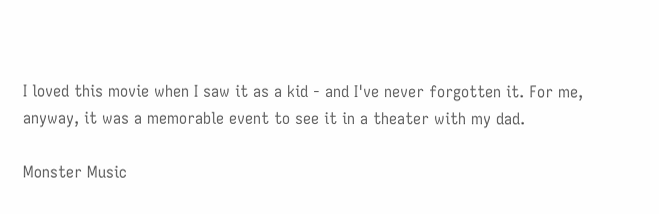I loved this movie when I saw it as a kid - and I've never forgotten it. For me, anyway, it was a memorable event to see it in a theater with my dad.

Monster Music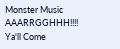Monster Music
AAARRGGHHH!!!! Ya'll Come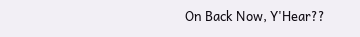On Back Now, Y'Hear??